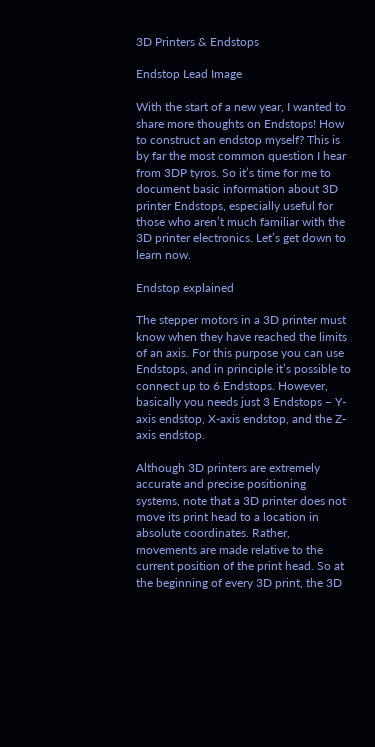3D Printers & Endstops

Endstop Lead Image

With the start of a new year, I wanted to share more thoughts on Endstops! How to construct an endstop myself? This is by far the most common question I hear from 3DP tyros. So it’s time for me to document basic information about 3D printer Endstops, especially useful for those who aren’t much familiar with the 3D printer electronics. Let’s get down to learn now.

Endstop explained

The stepper motors in a 3D printer must know when they have reached the limits of an axis. For this purpose you can use Endstops, and in principle it’s possible to connect up to 6 Endstops. However, basically you needs just 3 Endstops – Y-axis endstop, X-axis endstop, and the Z-axis endstop.

Although 3D printers are extremely accurate and precise positioning systems, note that a 3D printer does not move its print head to a location in absolute coordinates. Rather, movements are made relative to the current position of the print head. So at the beginning of every 3D print, the 3D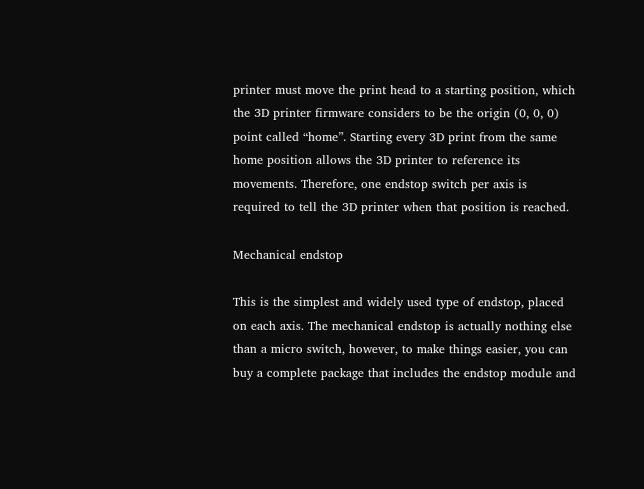printer must move the print head to a starting position, which the 3D printer firmware considers to be the origin (0, 0, 0) point called “home”. Starting every 3D print from the same home position allows the 3D printer to reference its movements. Therefore, one endstop switch per axis is required to tell the 3D printer when that position is reached.

Mechanical endstop

This is the simplest and widely used type of endstop, placed on each axis. The mechanical endstop is actually nothing else than a micro switch, however, to make things easier, you can buy a complete package that includes the endstop module and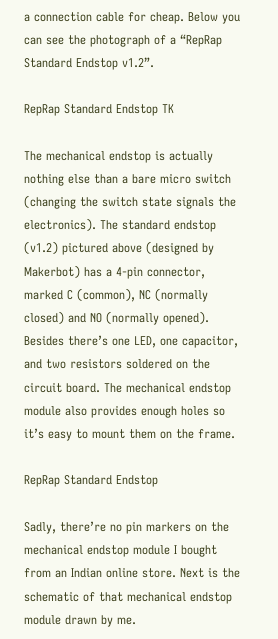a connection cable for cheap. Below you can see the photograph of a “RepRap Standard Endstop v1.2”.

RepRap Standard Endstop TK

The mechanical endstop is actually nothing else than a bare micro switch (changing the switch state signals the electronics). The standard endstop (v1.2) pictured above (designed by Makerbot) has a 4-pin connector, marked C (common), NC (normally closed) and NO (normally opened). Besides there’s one LED, one capacitor, and two resistors soldered on the circuit board. The mechanical endstop module also provides enough holes so it’s easy to mount them on the frame.

RepRap Standard Endstop

Sadly, there’re no pin markers on the mechanical endstop module I bought from an Indian online store. Next is the schematic of that mechanical endstop module drawn by me.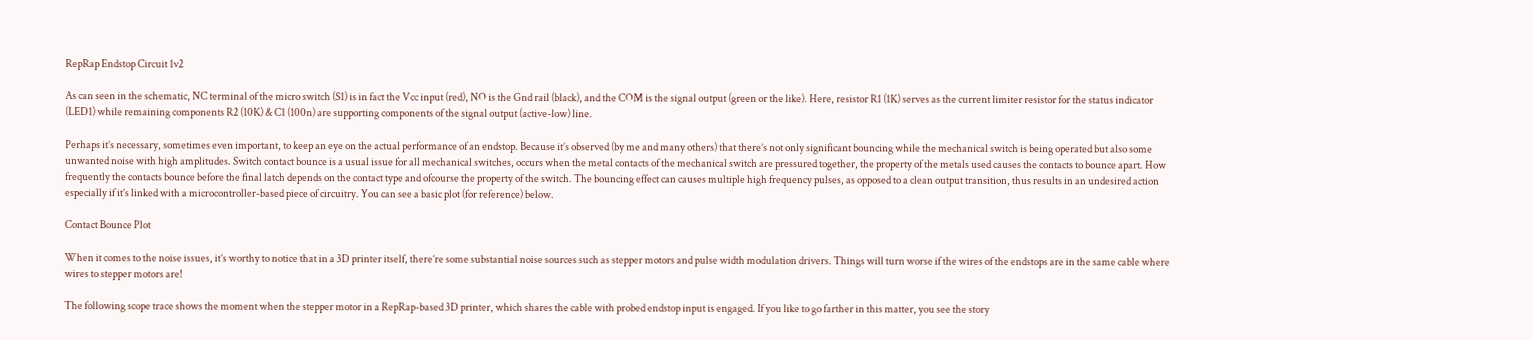RepRap Endstop Circuit 1v2

As can seen in the schematic, NC terminal of the micro switch (S1) is in fact the Vcc input (red), NO is the Gnd rail (black), and the COM is the signal output (green or the like). Here, resistor R1 (1K) serves as the current limiter resistor for the status indicator (LED1) while remaining components R2 (10K) & C1 (100n) are supporting components of the signal output (active-low) line.

Perhaps it’s necessary, sometimes even important, to keep an eye on the actual performance of an endstop. Because it’s observed (by me and many others) that there’s not only significant bouncing while the mechanical switch is being operated but also some unwanted noise with high amplitudes. Switch contact bounce is a usual issue for all mechanical switches, occurs when the metal contacts of the mechanical switch are pressured together, the property of the metals used causes the contacts to bounce apart. How frequently the contacts bounce before the final latch depends on the contact type and ofcourse the property of the switch. The bouncing effect can causes multiple high frequency pulses, as opposed to a clean output transition, thus results in an undesired action especially if it’s linked with a microcontroller-based piece of circuitry. You can see a basic plot (for reference) below.

Contact Bounce Plot

When it comes to the noise issues, it’s worthy to notice that in a 3D printer itself, there’re some substantial noise sources such as stepper motors and pulse width modulation drivers. Things will turn worse if the wires of the endstops are in the same cable where wires to stepper motors are!

The following scope trace shows the moment when the stepper motor in a RepRap-based 3D printer, which shares the cable with probed endstop input is engaged. If you like to go farther in this matter, you see the story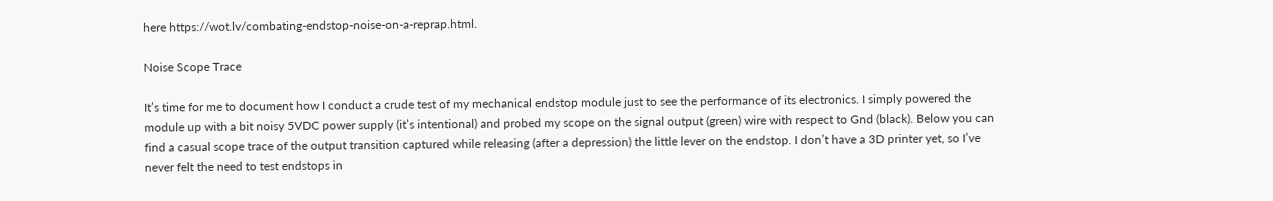here https://wot.lv/combating-endstop-noise-on-a-reprap.html.

Noise Scope Trace

It’s time for me to document how I conduct a crude test of my mechanical endstop module just to see the performance of its electronics. I simply powered the module up with a bit noisy 5VDC power supply (it’s intentional) and probed my scope on the signal output (green) wire with respect to Gnd (black). Below you can find a casual scope trace of the output transition captured while releasing (after a depression) the little lever on the endstop. I don’t have a 3D printer yet, so I’ve never felt the need to test endstops in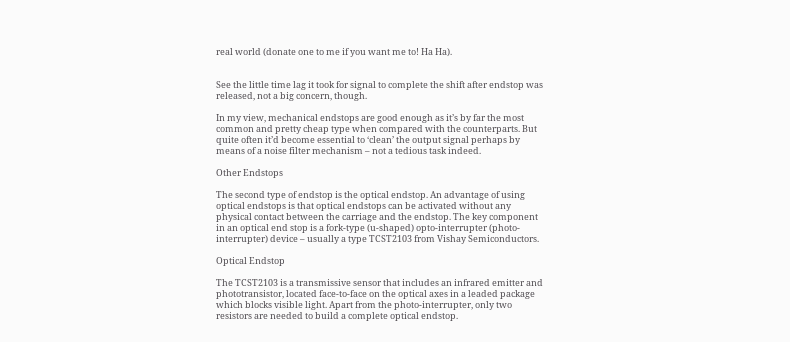real world (donate one to me if you want me to! Ha Ha).


See the little time lag it took for signal to complete the shift after endstop was released, not a big concern, though.

In my view, mechanical endstops are good enough as it’s by far the most common and pretty cheap type when compared with the counterparts. But quite often it’d become essential to ‘clean’ the output signal perhaps by means of a noise filter mechanism – not a tedious task indeed.

Other Endstops

The second type of endstop is the optical endstop. An advantage of using optical endstops is that optical endstops can be activated without any physical contact between the carriage and the endstop. The key component in an optical end stop is a fork-type (u-shaped) opto-interrupter (photo-interrupter) device – usually a type TCST2103 from Vishay Semiconductors.

Optical Endstop

The TCST2103 is a transmissive sensor that includes an infrared emitter and phototransistor, located face-to-face on the optical axes in a leaded package which blocks visible light. Apart from the photo-interrupter, only two resistors are needed to build a complete optical endstop.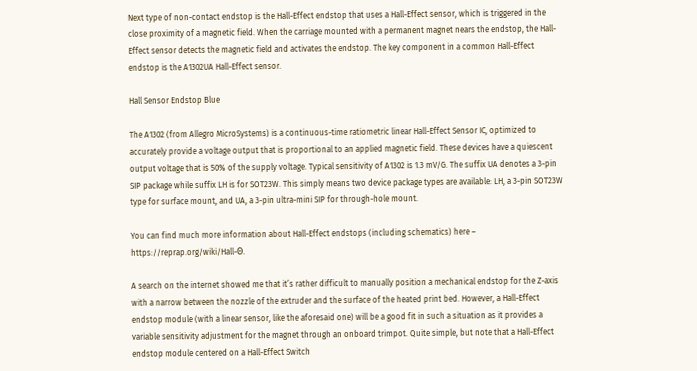Next type of non-contact endstop is the Hall-Effect endstop that uses a Hall-Effect sensor, which is triggered in the close proximity of a magnetic field. When the carriage mounted with a permanent magnet nears the endstop, the Hall-Effect sensor detects the magnetic field and activates the endstop. The key component in a common Hall-Effect endstop is the A1302UA Hall-Effect sensor.

Hall Sensor Endstop Blue

The A1302 (from Allegro MicroSystems) is a continuous-time ratiometric linear Hall-Effect Sensor IC, optimized to accurately provide a voltage output that is proportional to an applied magnetic field. These devices have a quiescent output voltage that is 50% of the supply voltage. Typical sensitivity of A1302 is 1.3 mV/G. The suffix UA denotes a 3-pin SIP package while suffix LH is for SOT23W. This simply means two device package types are available: LH, a 3-pin SOT23W type for surface mount, and UA, a 3-pin ultra-mini SIP for through-hole mount.

You can find much more information about Hall-Effect endstops (including schematics) here – https://reprap.org/wiki/Hall-Θ.

A search on the internet showed me that it’s rather difficult to manually position a mechanical endstop for the Z-axis with a narrow between the nozzle of the extruder and the surface of the heated print bed. However, a Hall-Effect endstop module (with a linear sensor, like the aforesaid one) will be a good fit in such a situation as it provides a variable sensitivity adjustment for the magnet through an onboard trimpot. Quite simple, but note that a Hall-Effect endstop module centered on a Hall-Effect Switch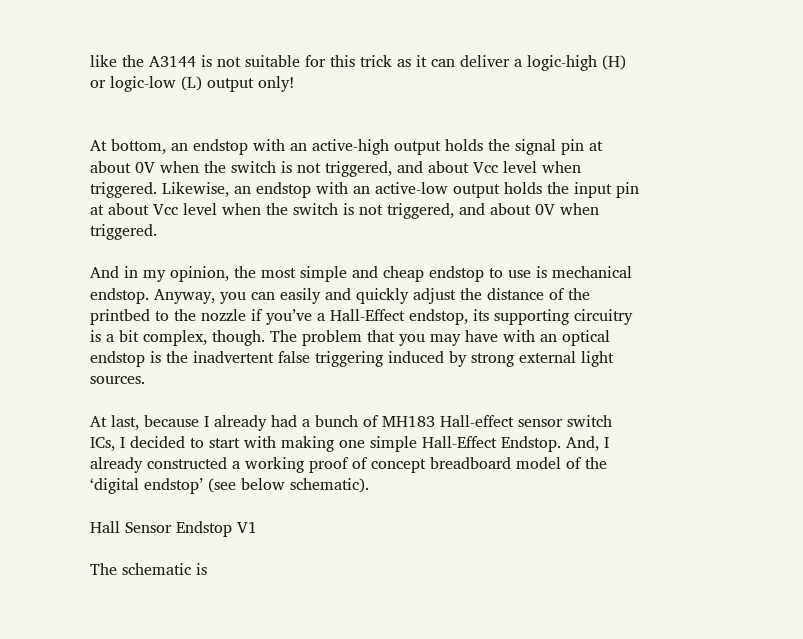like the A3144 is not suitable for this trick as it can deliver a logic-high (H) or logic-low (L) output only!


At bottom, an endstop with an active-high output holds the signal pin at about 0V when the switch is not triggered, and about Vcc level when triggered. Likewise, an endstop with an active-low output holds the input pin at about Vcc level when the switch is not triggered, and about 0V when triggered.

And in my opinion, the most simple and cheap endstop to use is mechanical endstop. Anyway, you can easily and quickly adjust the distance of the printbed to the nozzle if you’ve a Hall-Effect endstop, its supporting circuitry is a bit complex, though. The problem that you may have with an optical endstop is the inadvertent false triggering induced by strong external light sources.

At last, because I already had a bunch of MH183 Hall-effect sensor switch ICs, I decided to start with making one simple Hall-Effect Endstop. And, I already constructed a working proof of concept breadboard model of the ‘digital endstop’ (see below schematic).

Hall Sensor Endstop V1

The schematic is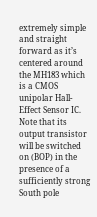extremely simple and straight forward as it’s centered around the MH183 which is a CMOS unipolar Hall-Effect Sensor IC. Note that its output transistor will be switched on (BOP) in the presence of a sufficiently strong South pole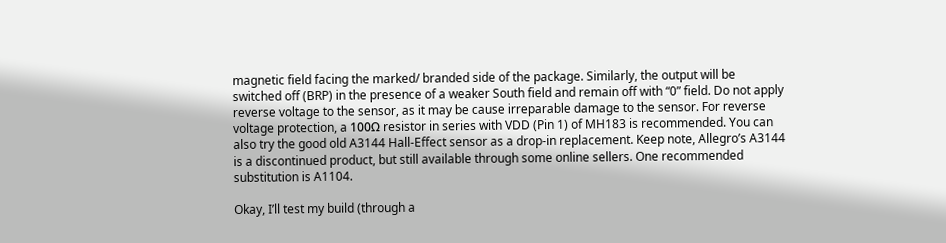magnetic field facing the marked/ branded side of the package. Similarly, the output will be switched off (BRP) in the presence of a weaker South field and remain off with “0” field. Do not apply reverse voltage to the sensor, as it may be cause irreparable damage to the sensor. For reverse voltage protection, a 100Ω resistor in series with VDD (Pin 1) of MH183 is recommended. You can also try the good old A3144 Hall-Effect sensor as a drop-in replacement. Keep note, Allegro’s A3144 is a discontinued product, but still available through some online sellers. One recommended substitution is A1104.

Okay, I’ll test my build (through a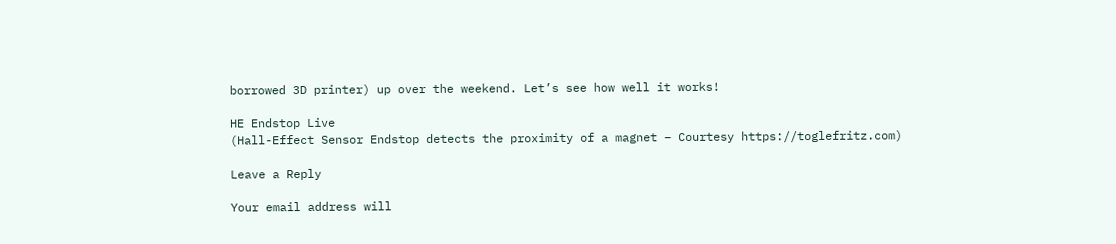borrowed 3D printer) up over the weekend. Let’s see how well it works!

HE Endstop Live
(Hall-Effect Sensor Endstop detects the proximity of a magnet – Courtesy https://toglefritz.com)

Leave a Reply

Your email address will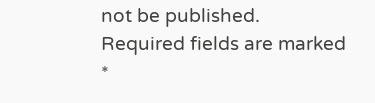not be published. Required fields are marked *